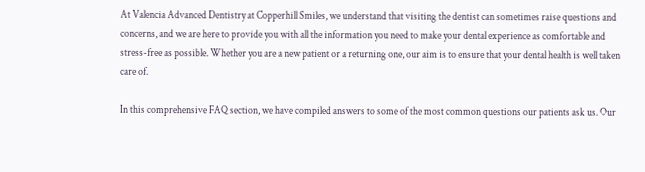At Valencia Advanced Dentistry at Copperhill Smiles, we understand that visiting the dentist can sometimes raise questions and concerns, and we are here to provide you with all the information you need to make your dental experience as comfortable and stress-free as possible. Whether you are a new patient or a returning one, our aim is to ensure that your dental health is well taken care of.

In this comprehensive FAQ section, we have compiled answers to some of the most common questions our patients ask us. Our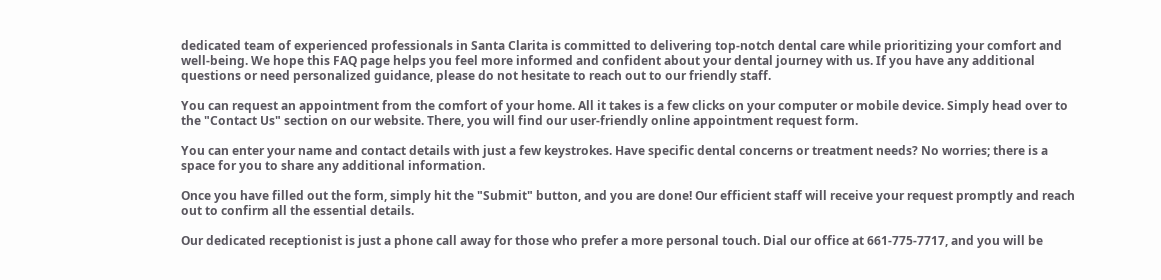dedicated team of experienced professionals in Santa Clarita is committed to delivering top-notch dental care while prioritizing your comfort and well-being. We hope this FAQ page helps you feel more informed and confident about your dental journey with us. If you have any additional questions or need personalized guidance, please do not hesitate to reach out to our friendly staff.

You can request an appointment from the comfort of your home. All it takes is a few clicks on your computer or mobile device. Simply head over to the "Contact Us" section on our website. There, you will find our user-friendly online appointment request form.

You can enter your name and contact details with just a few keystrokes. Have specific dental concerns or treatment needs? No worries; there is a space for you to share any additional information.

Once you have filled out the form, simply hit the "Submit" button, and you are done! Our efficient staff will receive your request promptly and reach out to confirm all the essential details.

Our dedicated receptionist is just a phone call away for those who prefer a more personal touch. Dial our office at 661-775-7717, and you will be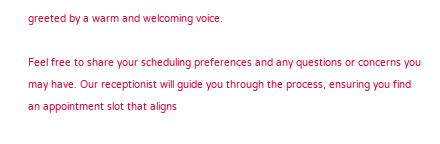greeted by a warm and welcoming voice.

Feel free to share your scheduling preferences and any questions or concerns you may have. Our receptionist will guide you through the process, ensuring you find an appointment slot that aligns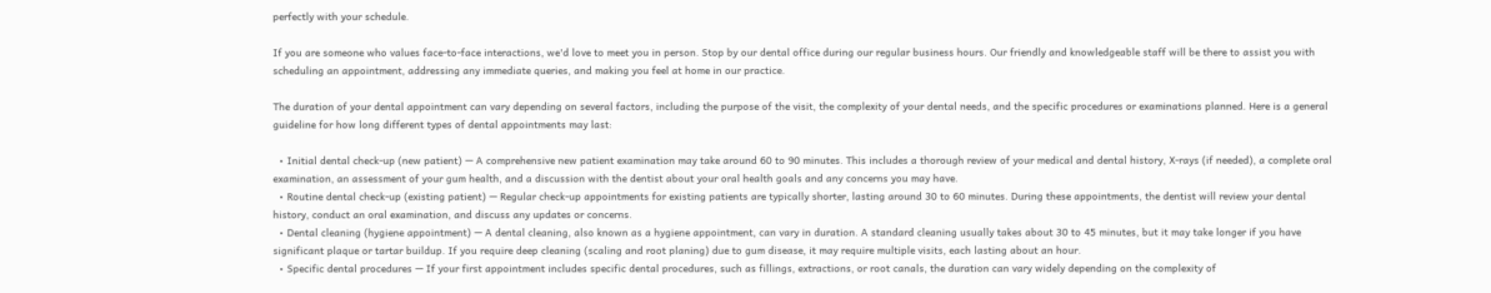perfectly with your schedule.

If you are someone who values face-to-face interactions, we'd love to meet you in person. Stop by our dental office during our regular business hours. Our friendly and knowledgeable staff will be there to assist you with scheduling an appointment, addressing any immediate queries, and making you feel at home in our practice.

The duration of your dental appointment can vary depending on several factors, including the purpose of the visit, the complexity of your dental needs, and the specific procedures or examinations planned. Here is a general guideline for how long different types of dental appointments may last:

  • Initial dental check-up (new patient) — A comprehensive new patient examination may take around 60 to 90 minutes. This includes a thorough review of your medical and dental history, X-rays (if needed), a complete oral examination, an assessment of your gum health, and a discussion with the dentist about your oral health goals and any concerns you may have.
  • Routine dental check-up (existing patient) — Regular check-up appointments for existing patients are typically shorter, lasting around 30 to 60 minutes. During these appointments, the dentist will review your dental history, conduct an oral examination, and discuss any updates or concerns.
  • Dental cleaning (hygiene appointment) — A dental cleaning, also known as a hygiene appointment, can vary in duration. A standard cleaning usually takes about 30 to 45 minutes, but it may take longer if you have significant plaque or tartar buildup. If you require deep cleaning (scaling and root planing) due to gum disease, it may require multiple visits, each lasting about an hour.
  • Specific dental procedures — If your first appointment includes specific dental procedures, such as fillings, extractions, or root canals, the duration can vary widely depending on the complexity of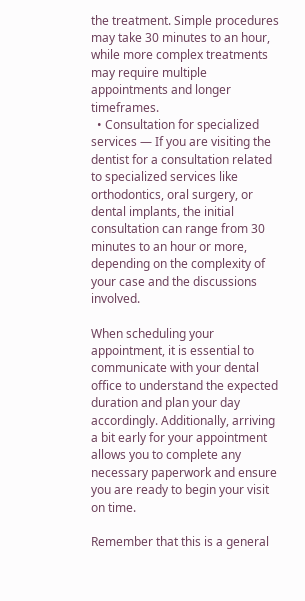the treatment. Simple procedures may take 30 minutes to an hour, while more complex treatments may require multiple appointments and longer timeframes.
  • Consultation for specialized services — If you are visiting the dentist for a consultation related to specialized services like orthodontics, oral surgery, or dental implants, the initial consultation can range from 30 minutes to an hour or more, depending on the complexity of your case and the discussions involved.

When scheduling your appointment, it is essential to communicate with your dental office to understand the expected duration and plan your day accordingly. Additionally, arriving a bit early for your appointment allows you to complete any necessary paperwork and ensure you are ready to begin your visit on time.

Remember that this is a general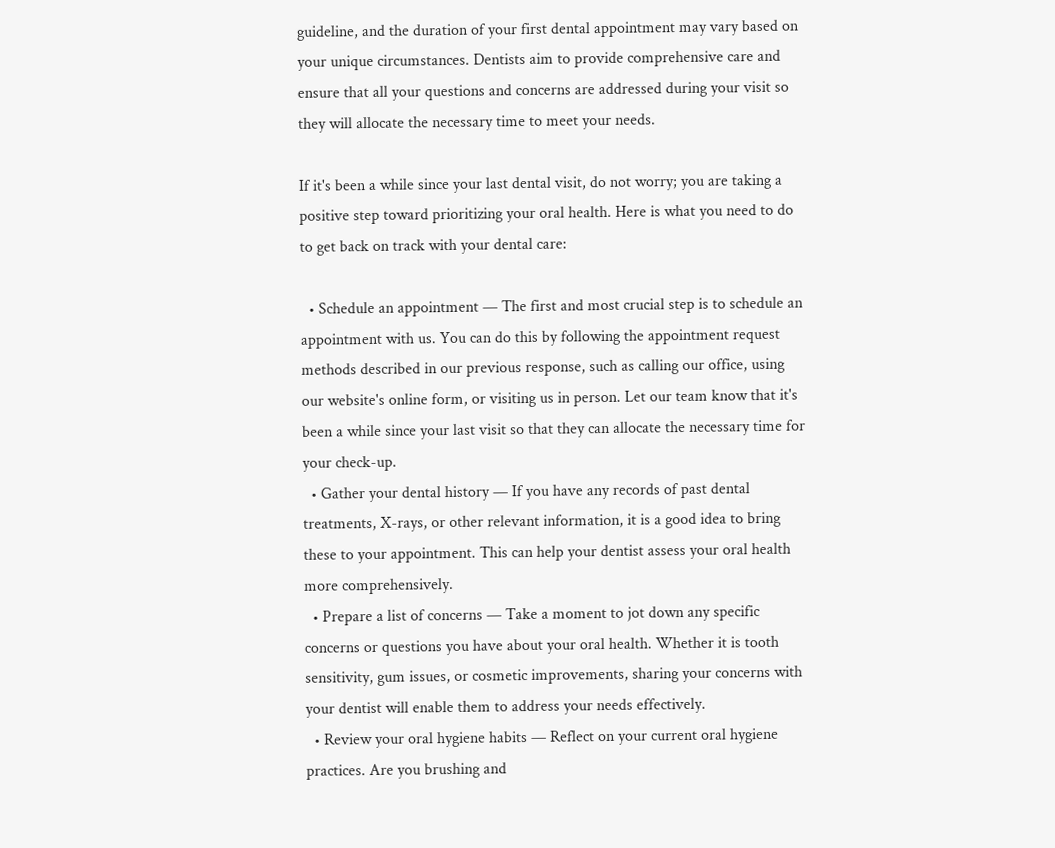guideline, and the duration of your first dental appointment may vary based on your unique circumstances. Dentists aim to provide comprehensive care and ensure that all your questions and concerns are addressed during your visit so they will allocate the necessary time to meet your needs.

If it's been a while since your last dental visit, do not worry; you are taking a positive step toward prioritizing your oral health. Here is what you need to do to get back on track with your dental care:

  • Schedule an appointment — The first and most crucial step is to schedule an appointment with us. You can do this by following the appointment request methods described in our previous response, such as calling our office, using our website's online form, or visiting us in person. Let our team know that it's been a while since your last visit so that they can allocate the necessary time for your check-up.
  • Gather your dental history — If you have any records of past dental treatments, X-rays, or other relevant information, it is a good idea to bring these to your appointment. This can help your dentist assess your oral health more comprehensively.
  • Prepare a list of concerns — Take a moment to jot down any specific concerns or questions you have about your oral health. Whether it is tooth sensitivity, gum issues, or cosmetic improvements, sharing your concerns with your dentist will enable them to address your needs effectively.
  • Review your oral hygiene habits — Reflect on your current oral hygiene practices. Are you brushing and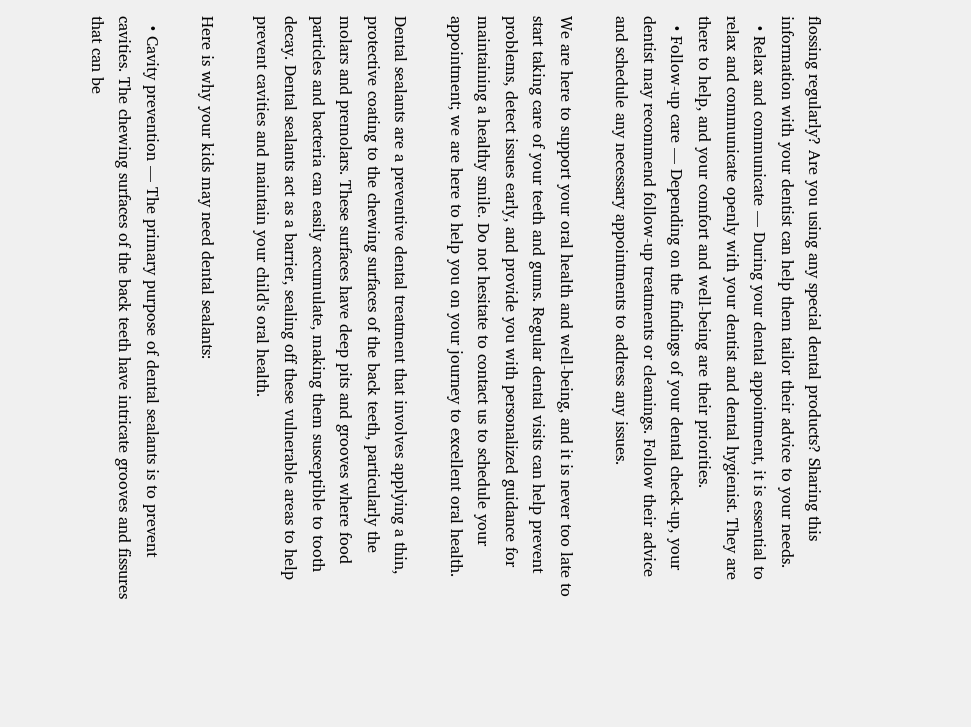flossing regularly? Are you using any special dental products? Sharing this information with your dentist can help them tailor their advice to your needs.
  • Relax and communicate — During your dental appointment, it is essential to relax and communicate openly with your dentist and dental hygienist. They are there to help, and your comfort and well-being are their priorities.
  • Follow-up care — Depending on the findings of your dental check-up, your dentist may recommend follow-up treatments or cleanings. Follow their advice and schedule any necessary appointments to address any issues.

We are here to support your oral health and well-being, and it is never too late to start taking care of your teeth and gums. Regular dental visits can help prevent problems, detect issues early, and provide you with personalized guidance for maintaining a healthy smile. Do not hesitate to contact us to schedule your appointment; we are here to help you on your journey to excellent oral health.

Dental sealants are a preventive dental treatment that involves applying a thin, protective coating to the chewing surfaces of the back teeth, particularly the molars and premolars. These surfaces have deep pits and grooves where food particles and bacteria can easily accumulate, making them susceptible to tooth decay. Dental sealants act as a barrier, sealing off these vulnerable areas to help prevent cavities and maintain your child's oral health.

Here is why your kids may need dental sealants:

  • Cavity prevention — The primary purpose of dental sealants is to prevent cavities. The chewing surfaces of the back teeth have intricate grooves and fissures that can be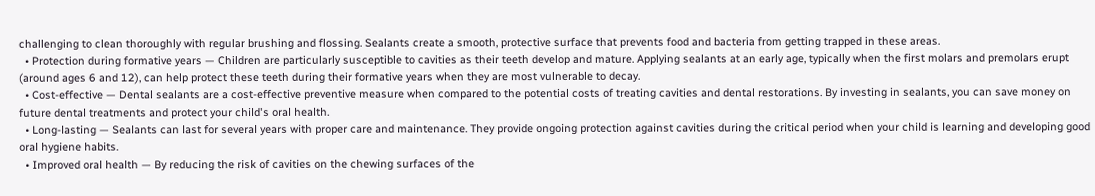challenging to clean thoroughly with regular brushing and flossing. Sealants create a smooth, protective surface that prevents food and bacteria from getting trapped in these areas.
  • Protection during formative years — Children are particularly susceptible to cavities as their teeth develop and mature. Applying sealants at an early age, typically when the first molars and premolars erupt (around ages 6 and 12), can help protect these teeth during their formative years when they are most vulnerable to decay.
  • Cost-effective — Dental sealants are a cost-effective preventive measure when compared to the potential costs of treating cavities and dental restorations. By investing in sealants, you can save money on future dental treatments and protect your child's oral health.
  • Long-lasting — Sealants can last for several years with proper care and maintenance. They provide ongoing protection against cavities during the critical period when your child is learning and developing good oral hygiene habits.
  • Improved oral health — By reducing the risk of cavities on the chewing surfaces of the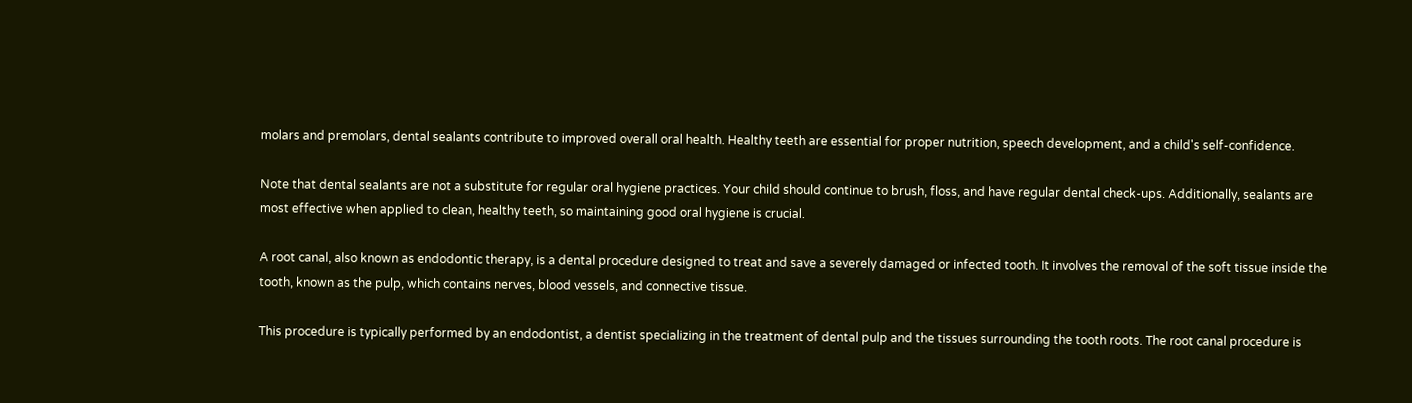molars and premolars, dental sealants contribute to improved overall oral health. Healthy teeth are essential for proper nutrition, speech development, and a child's self-confidence.

Note that dental sealants are not a substitute for regular oral hygiene practices. Your child should continue to brush, floss, and have regular dental check-ups. Additionally, sealants are most effective when applied to clean, healthy teeth, so maintaining good oral hygiene is crucial.

A root canal, also known as endodontic therapy, is a dental procedure designed to treat and save a severely damaged or infected tooth. It involves the removal of the soft tissue inside the tooth, known as the pulp, which contains nerves, blood vessels, and connective tissue.

This procedure is typically performed by an endodontist, a dentist specializing in the treatment of dental pulp and the tissues surrounding the tooth roots. The root canal procedure is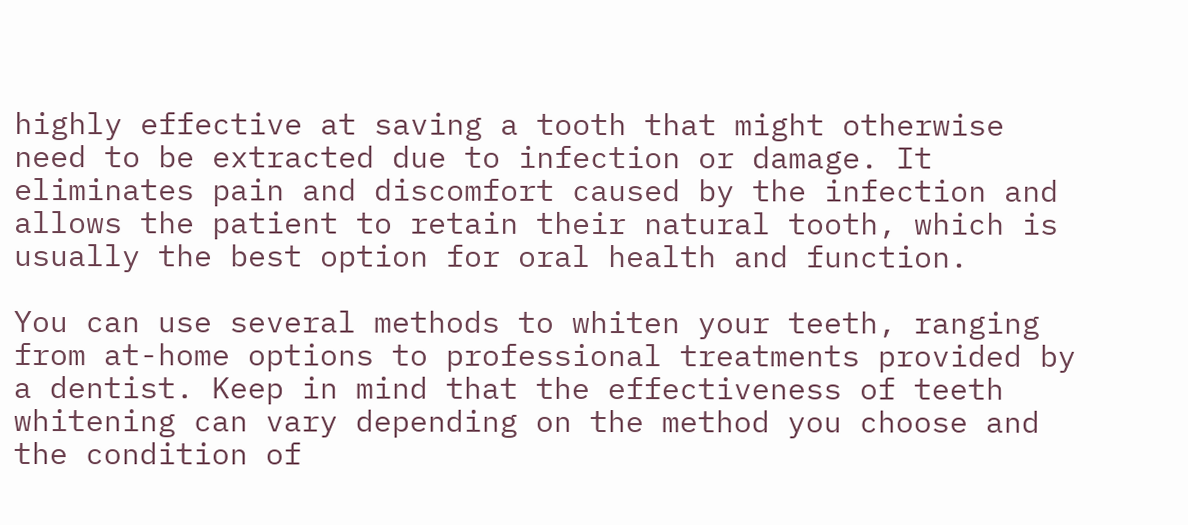highly effective at saving a tooth that might otherwise need to be extracted due to infection or damage. It eliminates pain and discomfort caused by the infection and allows the patient to retain their natural tooth, which is usually the best option for oral health and function.

You can use several methods to whiten your teeth, ranging from at-home options to professional treatments provided by a dentist. Keep in mind that the effectiveness of teeth whitening can vary depending on the method you choose and the condition of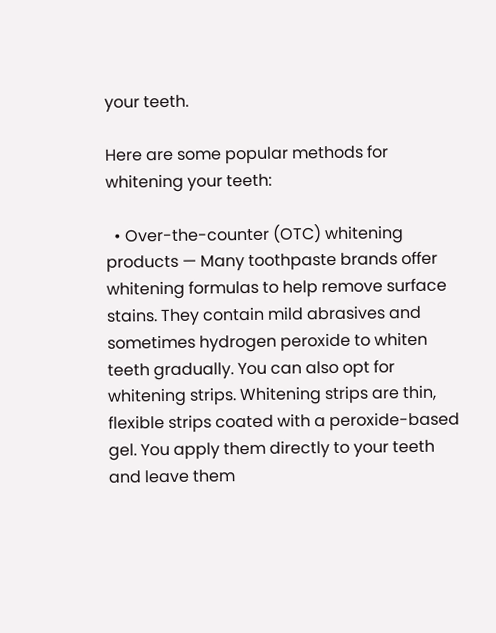your teeth.

Here are some popular methods for whitening your teeth:

  • Over-the-counter (OTC) whitening products — Many toothpaste brands offer whitening formulas to help remove surface stains. They contain mild abrasives and sometimes hydrogen peroxide to whiten teeth gradually. You can also opt for whitening strips. Whitening strips are thin, flexible strips coated with a peroxide-based gel. You apply them directly to your teeth and leave them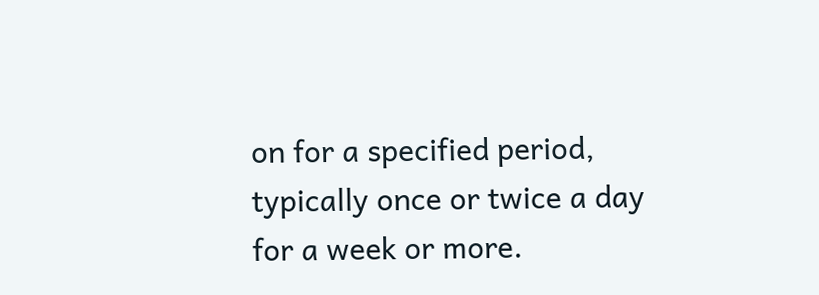on for a specified period, typically once or twice a day for a week or more.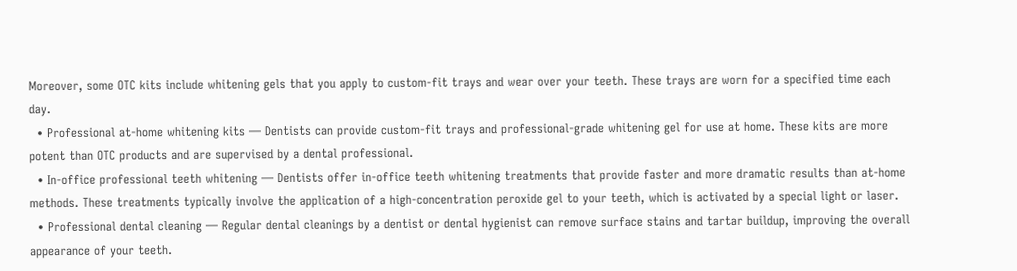Moreover, some OTC kits include whitening gels that you apply to custom-fit trays and wear over your teeth. These trays are worn for a specified time each day.
  • Professional at-home whitening kits — Dentists can provide custom-fit trays and professional-grade whitening gel for use at home. These kits are more potent than OTC products and are supervised by a dental professional.
  • In-office professional teeth whitening — Dentists offer in-office teeth whitening treatments that provide faster and more dramatic results than at-home methods. These treatments typically involve the application of a high-concentration peroxide gel to your teeth, which is activated by a special light or laser.
  • Professional dental cleaning — Regular dental cleanings by a dentist or dental hygienist can remove surface stains and tartar buildup, improving the overall appearance of your teeth.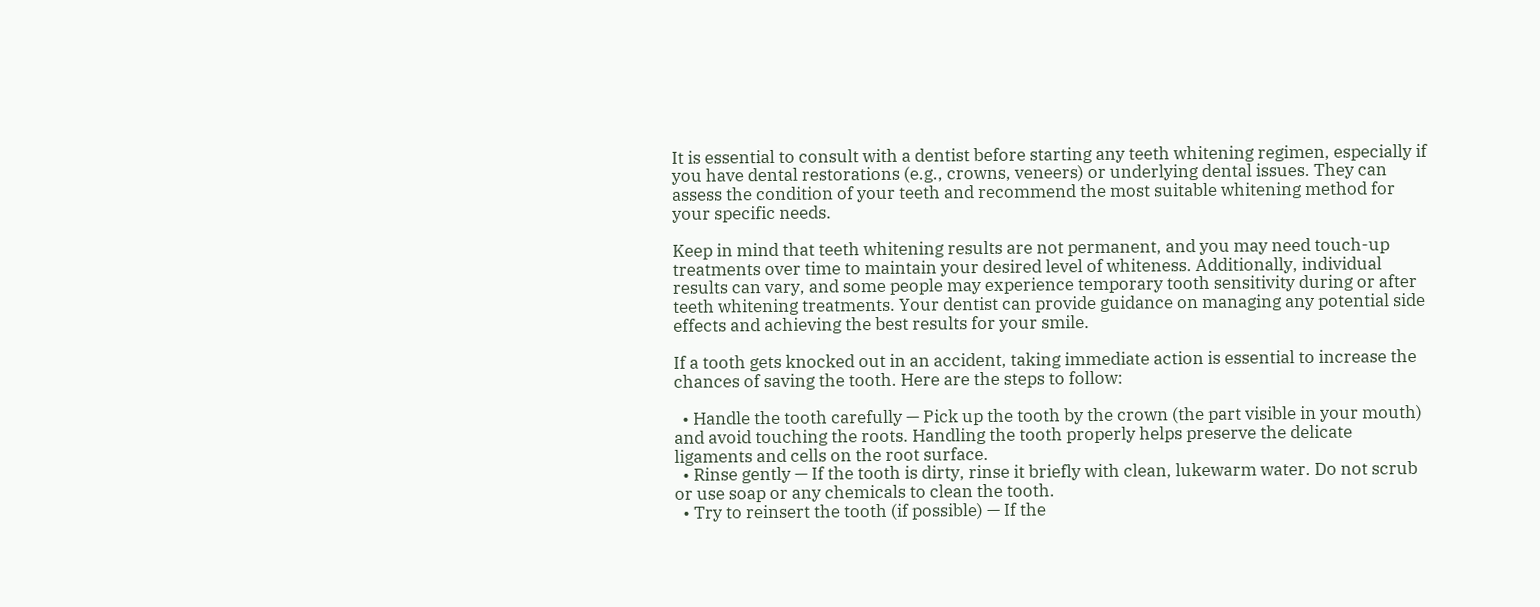It is essential to consult with a dentist before starting any teeth whitening regimen, especially if you have dental restorations (e.g., crowns, veneers) or underlying dental issues. They can assess the condition of your teeth and recommend the most suitable whitening method for your specific needs.

Keep in mind that teeth whitening results are not permanent, and you may need touch-up treatments over time to maintain your desired level of whiteness. Additionally, individual results can vary, and some people may experience temporary tooth sensitivity during or after teeth whitening treatments. Your dentist can provide guidance on managing any potential side effects and achieving the best results for your smile.

If a tooth gets knocked out in an accident, taking immediate action is essential to increase the chances of saving the tooth. Here are the steps to follow:

  • Handle the tooth carefully — Pick up the tooth by the crown (the part visible in your mouth) and avoid touching the roots. Handling the tooth properly helps preserve the delicate ligaments and cells on the root surface.
  • Rinse gently — If the tooth is dirty, rinse it briefly with clean, lukewarm water. Do not scrub or use soap or any chemicals to clean the tooth.
  • Try to reinsert the tooth (if possible) — If the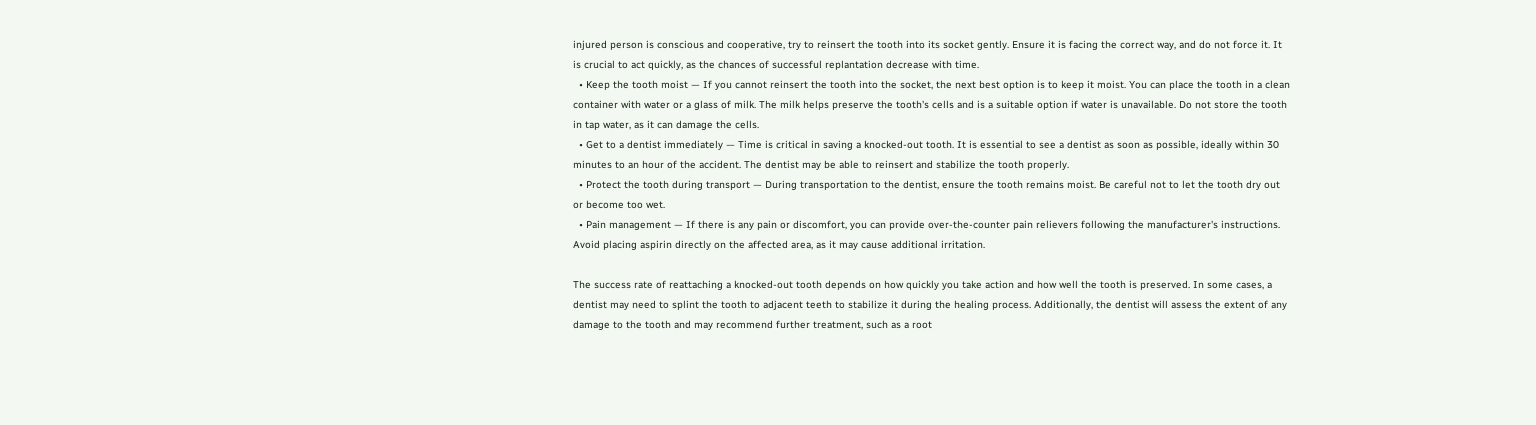injured person is conscious and cooperative, try to reinsert the tooth into its socket gently. Ensure it is facing the correct way, and do not force it. It is crucial to act quickly, as the chances of successful replantation decrease with time.
  • Keep the tooth moist — If you cannot reinsert the tooth into the socket, the next best option is to keep it moist. You can place the tooth in a clean container with water or a glass of milk. The milk helps preserve the tooth's cells and is a suitable option if water is unavailable. Do not store the tooth in tap water, as it can damage the cells.
  • Get to a dentist immediately — Time is critical in saving a knocked-out tooth. It is essential to see a dentist as soon as possible, ideally within 30 minutes to an hour of the accident. The dentist may be able to reinsert and stabilize the tooth properly.
  • Protect the tooth during transport — During transportation to the dentist, ensure the tooth remains moist. Be careful not to let the tooth dry out or become too wet.
  • Pain management — If there is any pain or discomfort, you can provide over-the-counter pain relievers following the manufacturer's instructions. Avoid placing aspirin directly on the affected area, as it may cause additional irritation.

The success rate of reattaching a knocked-out tooth depends on how quickly you take action and how well the tooth is preserved. In some cases, a dentist may need to splint the tooth to adjacent teeth to stabilize it during the healing process. Additionally, the dentist will assess the extent of any damage to the tooth and may recommend further treatment, such as a root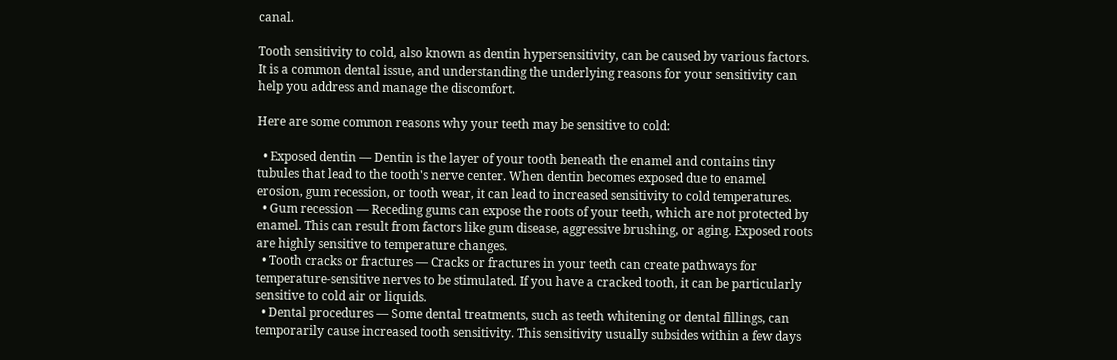canal.

Tooth sensitivity to cold, also known as dentin hypersensitivity, can be caused by various factors. It is a common dental issue, and understanding the underlying reasons for your sensitivity can help you address and manage the discomfort.

Here are some common reasons why your teeth may be sensitive to cold:

  • Exposed dentin — Dentin is the layer of your tooth beneath the enamel and contains tiny tubules that lead to the tooth's nerve center. When dentin becomes exposed due to enamel erosion, gum recession, or tooth wear, it can lead to increased sensitivity to cold temperatures.
  • Gum recession — Receding gums can expose the roots of your teeth, which are not protected by enamel. This can result from factors like gum disease, aggressive brushing, or aging. Exposed roots are highly sensitive to temperature changes.
  • Tooth cracks or fractures — Cracks or fractures in your teeth can create pathways for temperature-sensitive nerves to be stimulated. If you have a cracked tooth, it can be particularly sensitive to cold air or liquids.
  • Dental procedures — Some dental treatments, such as teeth whitening or dental fillings, can temporarily cause increased tooth sensitivity. This sensitivity usually subsides within a few days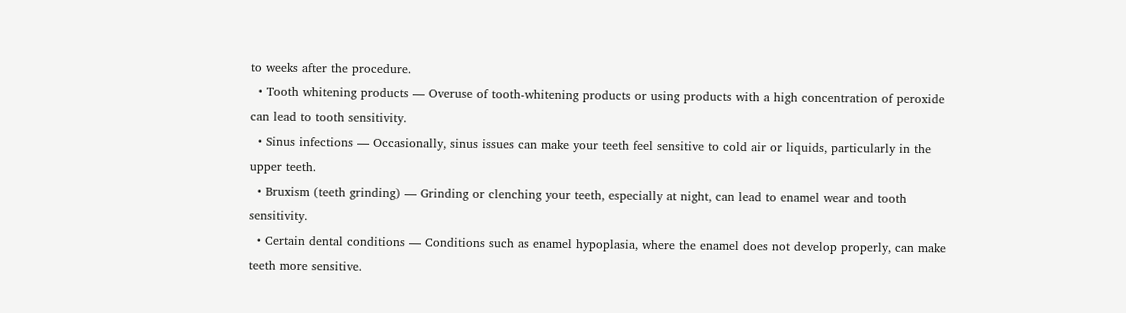to weeks after the procedure.
  • Tooth whitening products — Overuse of tooth-whitening products or using products with a high concentration of peroxide can lead to tooth sensitivity.
  • Sinus infections — Occasionally, sinus issues can make your teeth feel sensitive to cold air or liquids, particularly in the upper teeth.
  • Bruxism (teeth grinding) — Grinding or clenching your teeth, especially at night, can lead to enamel wear and tooth sensitivity.
  • Certain dental conditions — Conditions such as enamel hypoplasia, where the enamel does not develop properly, can make teeth more sensitive.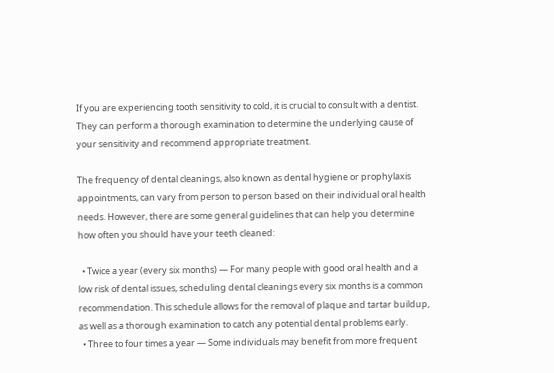If you are experiencing tooth sensitivity to cold, it is crucial to consult with a dentist. They can perform a thorough examination to determine the underlying cause of your sensitivity and recommend appropriate treatment.

The frequency of dental cleanings, also known as dental hygiene or prophylaxis appointments, can vary from person to person based on their individual oral health needs. However, there are some general guidelines that can help you determine how often you should have your teeth cleaned:

  • Twice a year (every six months) — For many people with good oral health and a low risk of dental issues, scheduling dental cleanings every six months is a common recommendation. This schedule allows for the removal of plaque and tartar buildup, as well as a thorough examination to catch any potential dental problems early.
  • Three to four times a year — Some individuals may benefit from more frequent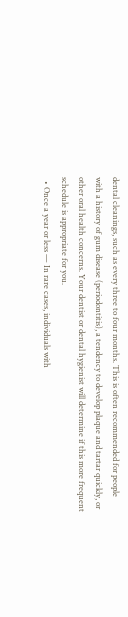dental cleanings, such as every three to four months. This is often recommended for people with a history of gum disease (periodontitis), a tendency to develop plaque and tartar quickly, or other oral health concerns. Your dentist or dental hygienist will determine if this more frequent schedule is appropriate for you.
  • Once a year or less — In rare cases, individuals with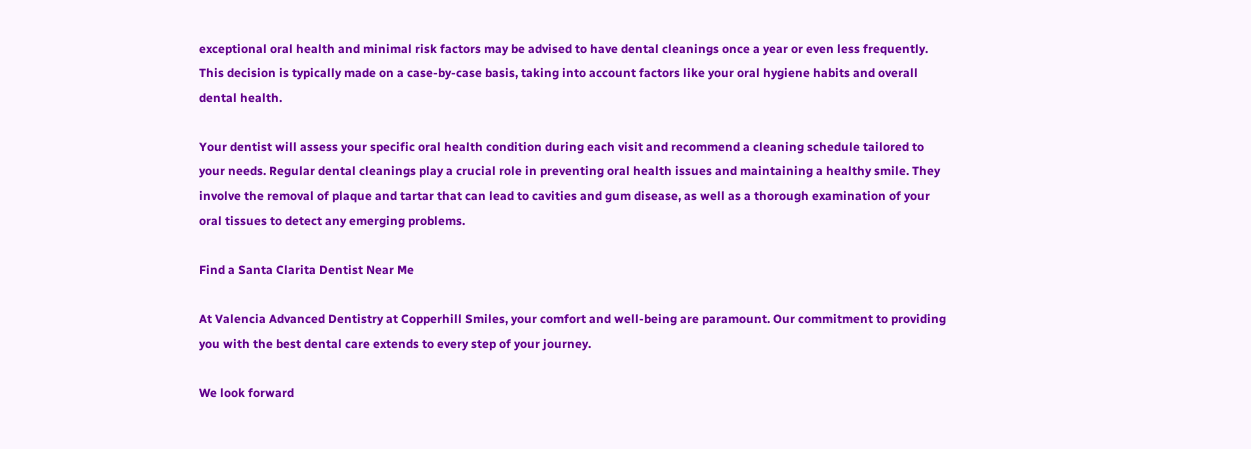exceptional oral health and minimal risk factors may be advised to have dental cleanings once a year or even less frequently. This decision is typically made on a case-by-case basis, taking into account factors like your oral hygiene habits and overall dental health.

Your dentist will assess your specific oral health condition during each visit and recommend a cleaning schedule tailored to your needs. Regular dental cleanings play a crucial role in preventing oral health issues and maintaining a healthy smile. They involve the removal of plaque and tartar that can lead to cavities and gum disease, as well as a thorough examination of your oral tissues to detect any emerging problems.

Find a Santa Clarita Dentist Near Me

At Valencia Advanced Dentistry at Copperhill Smiles, your comfort and well-being are paramount. Our commitment to providing you with the best dental care extends to every step of your journey.

We look forward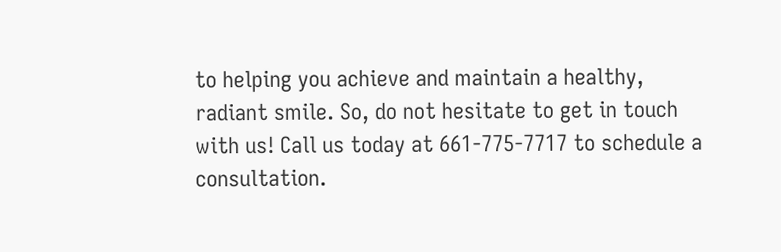to helping you achieve and maintain a healthy, radiant smile. So, do not hesitate to get in touch with us! Call us today at 661-775-7717 to schedule a consultation.